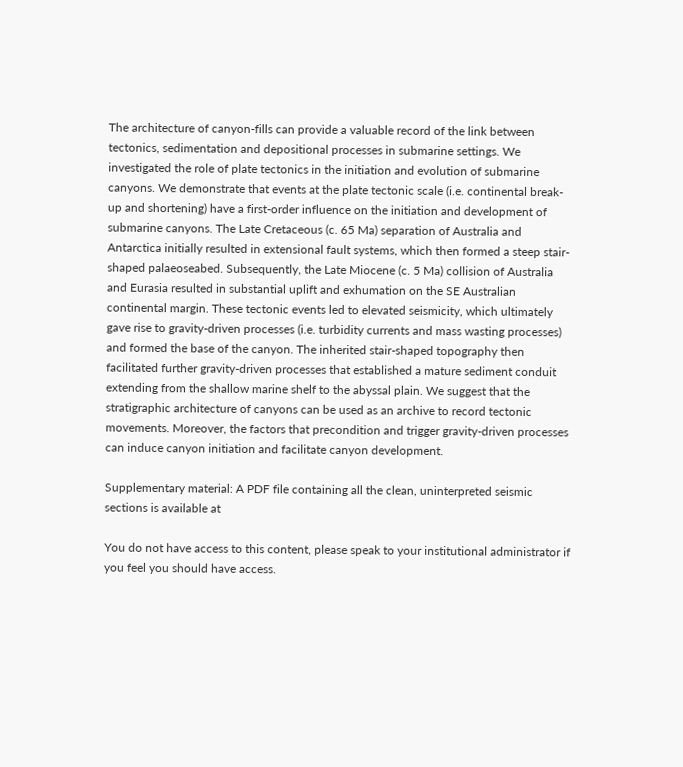The architecture of canyon-fills can provide a valuable record of the link between tectonics, sedimentation and depositional processes in submarine settings. We investigated the role of plate tectonics in the initiation and evolution of submarine canyons. We demonstrate that events at the plate tectonic scale (i.e. continental break-up and shortening) have a first-order influence on the initiation and development of submarine canyons. The Late Cretaceous (c. 65 Ma) separation of Australia and Antarctica initially resulted in extensional fault systems, which then formed a steep stair-shaped palaeoseabed. Subsequently, the Late Miocene (c. 5 Ma) collision of Australia and Eurasia resulted in substantial uplift and exhumation on the SE Australian continental margin. These tectonic events led to elevated seismicity, which ultimately gave rise to gravity-driven processes (i.e. turbidity currents and mass wasting processes) and formed the base of the canyon. The inherited stair-shaped topography then facilitated further gravity-driven processes that established a mature sediment conduit extending from the shallow marine shelf to the abyssal plain. We suggest that the stratigraphic architecture of canyons can be used as an archive to record tectonic movements. Moreover, the factors that precondition and trigger gravity-driven processes can induce canyon initiation and facilitate canyon development.

Supplementary material: A PDF file containing all the clean, uninterpreted seismic sections is available at

You do not have access to this content, please speak to your institutional administrator if you feel you should have access.